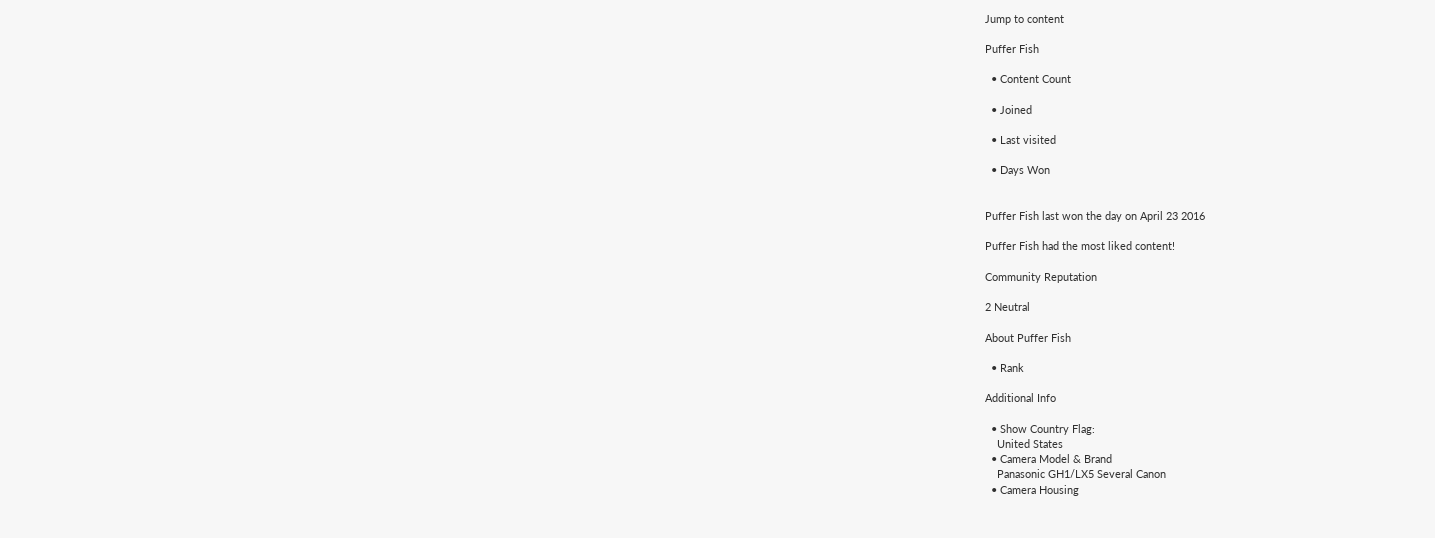Jump to content

Puffer Fish

  • Content Count

  • Joined

  • Last visited

  • Days Won


Puffer Fish last won the day on April 23 2016

Puffer Fish had the most liked content!

Community Reputation

2 Neutral

About Puffer Fish

  • Rank

Additional Info

  • Show Country Flag:
    United States
  • Camera Model & Brand
    Panasonic GH1/LX5 Several Canon
  • Camera Housing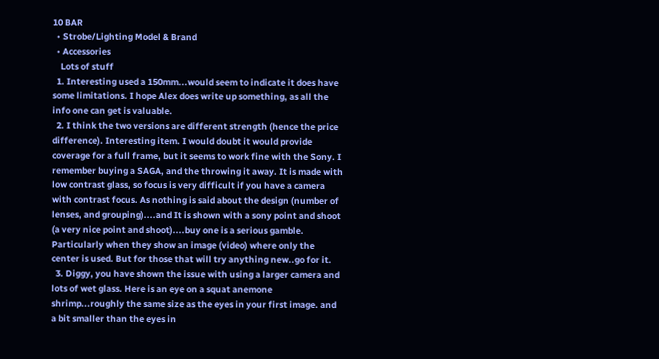10 BAR
  • Strobe/Lighting Model & Brand
  • Accessories
    Lots of stuff
  1. Interesting used a 150mm...would seem to indicate it does have some limitations. I hope Alex does write up something, as all the info one can get is valuable.
  2. I think the two versions are different strength (hence the price difference). Interesting item. I would doubt it would provide coverage for a full frame, but it seems to work fine with the Sony. I remember buying a SAGA, and the throwing it away. It is made with low contrast glass, so focus is very difficult if you have a camera with contrast focus. As nothing is said about the design (number of lenses, and grouping)....and It is shown with a sony point and shoot (a very nice point and shoot)....buy one is a serious gamble. Particularly when they show an image (video) where only the center is used. But for those that will try anything new..go for it.
  3. Diggy, you have shown the issue with using a larger camera and lots of wet glass. Here is an eye on a squat anemone shrimp...roughly the same size as the eyes in your first image. and a bit smaller than the eyes in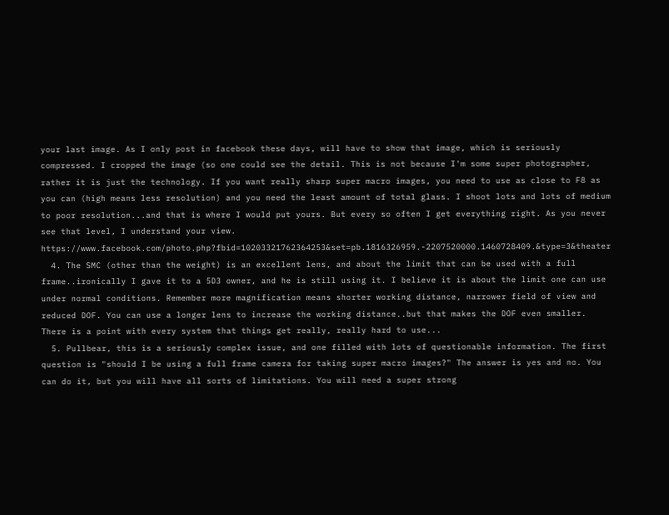your last image. As I only post in facebook these days, will have to show that image, which is seriously compressed. I cropped the image (so one could see the detail. This is not because I'm some super photographer, rather it is just the technology. If you want really sharp super macro images, you need to use as close to F8 as you can (high means less resolution) and you need the least amount of total glass. I shoot lots and lots of medium to poor resolution...and that is where I would put yours. But every so often I get everything right. As you never see that level, I understand your view. https://www.facebook.com/photo.php?fbid=10203321762364253&set=pb.1816326959.-2207520000.1460728409.&type=3&theater
  4. The SMC (other than the weight) is an excellent lens, and about the limit that can be used with a full frame..ironically I gave it to a 5D3 owner, and he is still using it. I believe it is about the limit one can use under normal conditions. Remember more magnification means shorter working distance, narrower field of view and reduced DOF. You can use a longer lens to increase the working distance..but that makes the DOF even smaller. There is a point with every system that things get really, really hard to use...
  5. Pullbear, this is a seriously complex issue, and one filled with lots of questionable information. The first question is "should I be using a full frame camera for taking super macro images?" The answer is yes and no. You can do it, but you will have all sorts of limitations. You will need a super strong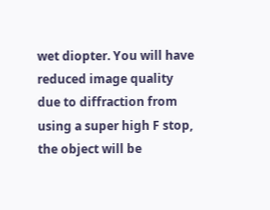wet diopter. You will have reduced image quality due to diffraction from using a super high F stop, the object will be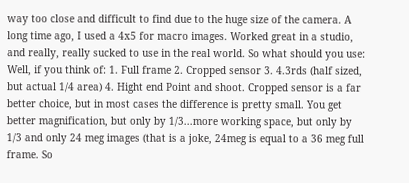way too close and difficult to find due to the huge size of the camera. A long time ago, I used a 4x5 for macro images. Worked great in a studio, and really, really sucked to use in the real world. So what should you use: Well, if you think of: 1. Full frame 2. Cropped sensor 3. 4.3rds (half sized, but actual 1/4 area) 4. Hight end Point and shoot. Cropped sensor is a far better choice, but in most cases the difference is pretty small. You get better magnification, but only by 1/3...more working space, but only by 1/3 and only 24 meg images (that is a joke, 24meg is equal to a 36 meg full frame. So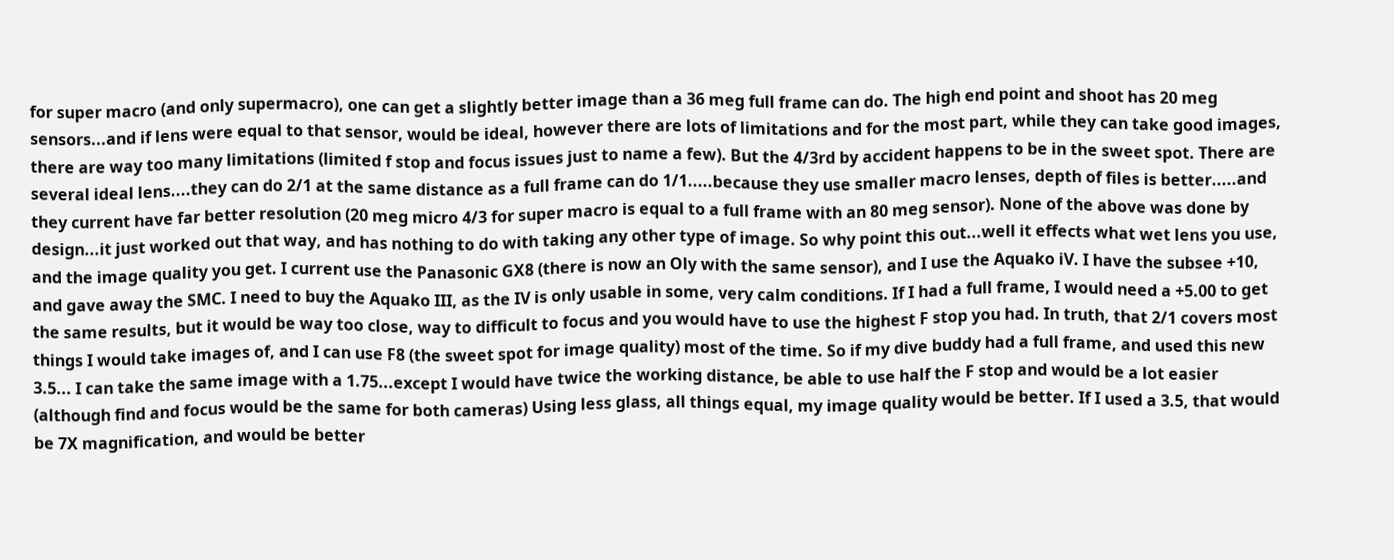for super macro (and only supermacro), one can get a slightly better image than a 36 meg full frame can do. The high end point and shoot has 20 meg sensors...and if lens were equal to that sensor, would be ideal, however there are lots of limitations and for the most part, while they can take good images, there are way too many limitations (limited f stop and focus issues just to name a few). But the 4/3rd by accident happens to be in the sweet spot. There are several ideal lens....they can do 2/1 at the same distance as a full frame can do 1/1.....because they use smaller macro lenses, depth of files is better.....and they current have far better resolution (20 meg micro 4/3 for super macro is equal to a full frame with an 80 meg sensor). None of the above was done by design...it just worked out that way, and has nothing to do with taking any other type of image. So why point this out...well it effects what wet lens you use, and the image quality you get. I current use the Panasonic GX8 (there is now an Oly with the same sensor), and I use the Aquako iV. I have the subsee +10, and gave away the SMC. I need to buy the Aquako III, as the IV is only usable in some, very calm conditions. If I had a full frame, I would need a +5.00 to get the same results, but it would be way too close, way to difficult to focus and you would have to use the highest F stop you had. In truth, that 2/1 covers most things I would take images of, and I can use F8 (the sweet spot for image quality) most of the time. So if my dive buddy had a full frame, and used this new 3.5... I can take the same image with a 1.75...except I would have twice the working distance, be able to use half the F stop and would be a lot easier (although find and focus would be the same for both cameras) Using less glass, all things equal, my image quality would be better. If I used a 3.5, that would be 7X magnification, and would be better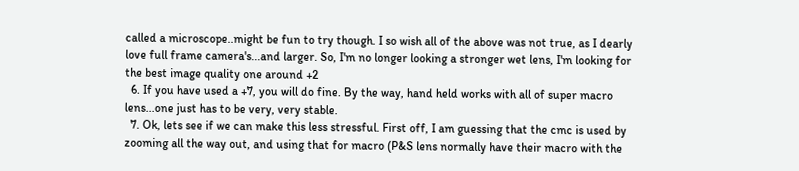called a microscope..might be fun to try though. I so wish all of the above was not true, as I dearly love full frame camera's...and larger. So, I'm no longer looking a stronger wet lens, I'm looking for the best image quality one around +2
  6. If you have used a +7, you will do fine. By the way, hand held works with all of super macro lens...one just has to be very, very stable.
  7. Ok, lets see if we can make this less stressful. First off, I am guessing that the cmc is used by zooming all the way out, and using that for macro (P&S lens normally have their macro with the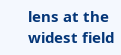lens at the widest field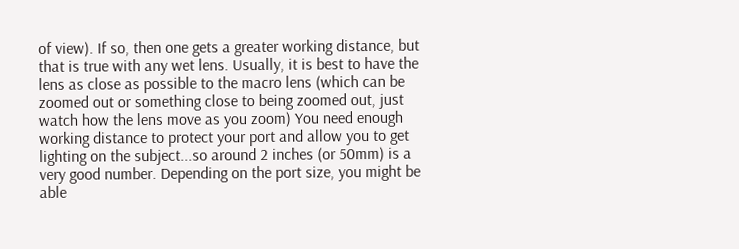of view). If so, then one gets a greater working distance, but that is true with any wet lens. Usually, it is best to have the lens as close as possible to the macro lens (which can be zoomed out or something close to being zoomed out, just watch how the lens move as you zoom) You need enough working distance to protect your port and allow you to get lighting on the subject...so around 2 inches (or 50mm) is a very good number. Depending on the port size, you might be able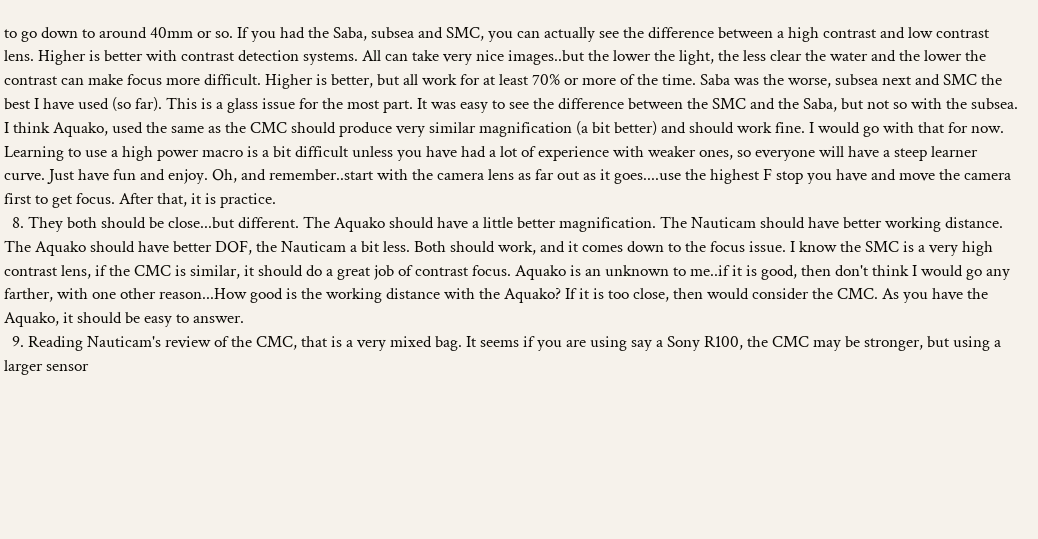to go down to around 40mm or so. If you had the Saba, subsea and SMC, you can actually see the difference between a high contrast and low contrast lens. Higher is better with contrast detection systems. All can take very nice images..but the lower the light, the less clear the water and the lower the contrast can make focus more difficult. Higher is better, but all work for at least 70% or more of the time. Saba was the worse, subsea next and SMC the best I have used (so far). This is a glass issue for the most part. It was easy to see the difference between the SMC and the Saba, but not so with the subsea. I think Aquako, used the same as the CMC should produce very similar magnification (a bit better) and should work fine. I would go with that for now. Learning to use a high power macro is a bit difficult unless you have had a lot of experience with weaker ones, so everyone will have a steep learner curve. Just have fun and enjoy. Oh, and remember..start with the camera lens as far out as it goes....use the highest F stop you have and move the camera first to get focus. After that, it is practice.
  8. They both should be close...but different. The Aquako should have a little better magnification. The Nauticam should have better working distance. The Aquako should have better DOF, the Nauticam a bit less. Both should work, and it comes down to the focus issue. I know the SMC is a very high contrast lens, if the CMC is similar, it should do a great job of contrast focus. Aquako is an unknown to me..if it is good, then don't think I would go any farther, with one other reason...How good is the working distance with the Aquako? If it is too close, then would consider the CMC. As you have the Aquako, it should be easy to answer.
  9. Reading Nauticam's review of the CMC, that is a very mixed bag. It seems if you are using say a Sony R100, the CMC may be stronger, but using a larger sensor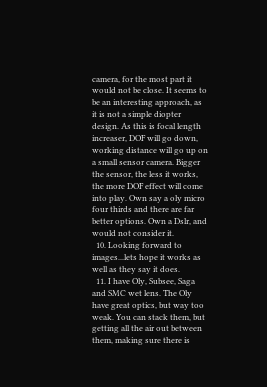camera, for the most part it would not be close. It seems to be an interesting approach, as it is not a simple diopter design. As this is focal length increaser, DOF will go down, working distance will go up on a small sensor camera. Bigger the sensor, the less it works, the more DOF effect will come into play. Own say a oly micro four thirds and there are far better options. Own a Dslr, and would not consider it.
  10. Looking forward to images...lets hope it works as well as they say it does.
  11. I have Oly, Subsee, Saga and SMC wet lens. The Oly have great optics, but way too weak. You can stack them, but getting all the air out between them, making sure there is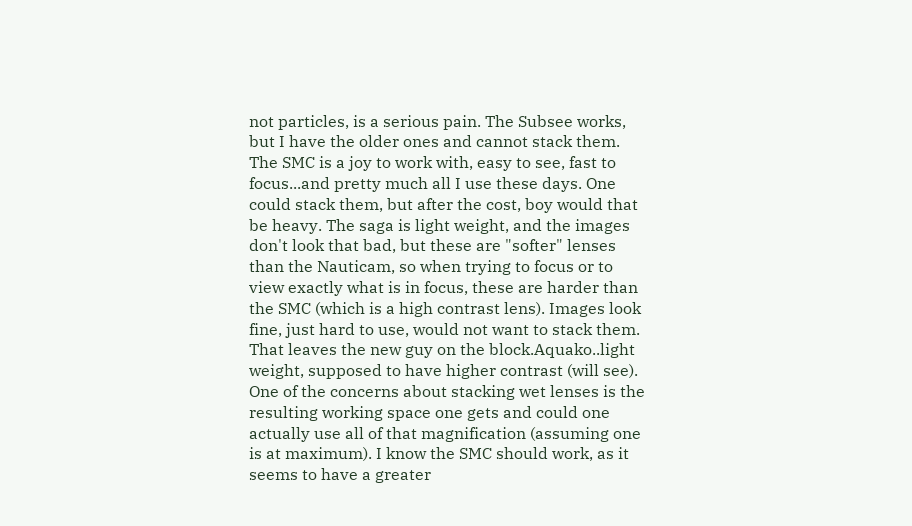not particles, is a serious pain. The Subsee works, but I have the older ones and cannot stack them. The SMC is a joy to work with, easy to see, fast to focus...and pretty much all I use these days. One could stack them, but after the cost, boy would that be heavy. The saga is light weight, and the images don't look that bad, but these are "softer" lenses than the Nauticam, so when trying to focus or to view exactly what is in focus, these are harder than the SMC (which is a high contrast lens). Images look fine, just hard to use, would not want to stack them. That leaves the new guy on the block.Aquako..light weight, supposed to have higher contrast (will see). One of the concerns about stacking wet lenses is the resulting working space one gets and could one actually use all of that magnification (assuming one is at maximum). I know the SMC should work, as it seems to have a greater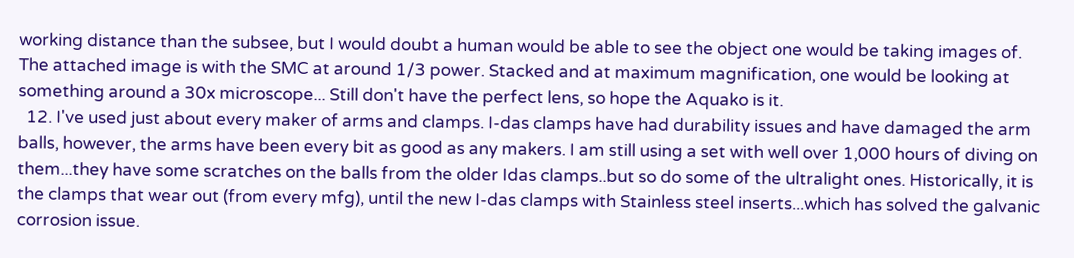working distance than the subsee, but I would doubt a human would be able to see the object one would be taking images of. The attached image is with the SMC at around 1/3 power. Stacked and at maximum magnification, one would be looking at something around a 30x microscope... Still don't have the perfect lens, so hope the Aquako is it.
  12. I've used just about every maker of arms and clamps. I-das clamps have had durability issues and have damaged the arm balls, however, the arms have been every bit as good as any makers. I am still using a set with well over 1,000 hours of diving on them...they have some scratches on the balls from the older Idas clamps..but so do some of the ultralight ones. Historically, it is the clamps that wear out (from every mfg), until the new I-das clamps with Stainless steel inserts...which has solved the galvanic corrosion issue.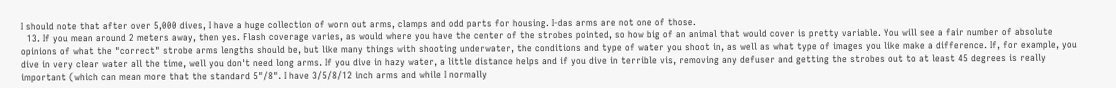I should note that after over 5,000 dives, I have a huge collection of worn out arms, clamps and odd parts for housing. I-das arms are not one of those.
  13. If you mean around 2 meters away, then yes. Flash coverage varies, as would where you have the center of the strobes pointed, so how big of an animal that would cover is pretty variable. You will see a fair number of absolute opinions of what the "correct" strobe arms lengths should be, but like many things with shooting underwater, the conditions and type of water you shoot in, as well as what type of images you like make a difference. If, for example, you dive in very clear water all the time, well you don't need long arms. If you dive in hazy water, a little distance helps and if you dive in terrible vis, removing any defuser and getting the strobes out to at least 45 degrees is really important (which can mean more that the standard 5"/8". I have 3/5/8/12 inch arms and while I normally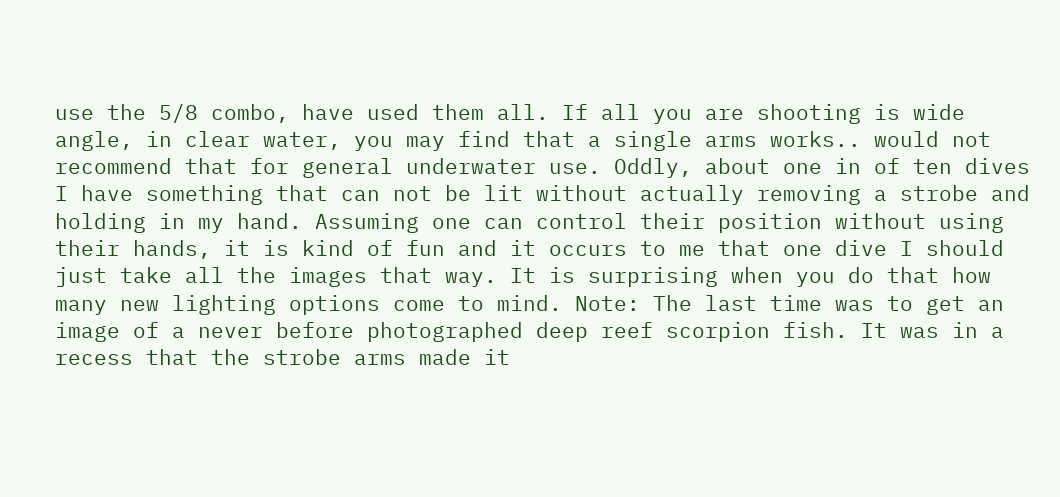use the 5/8 combo, have used them all. If all you are shooting is wide angle, in clear water, you may find that a single arms works.. would not recommend that for general underwater use. Oddly, about one in of ten dives I have something that can not be lit without actually removing a strobe and holding in my hand. Assuming one can control their position without using their hands, it is kind of fun and it occurs to me that one dive I should just take all the images that way. It is surprising when you do that how many new lighting options come to mind. Note: The last time was to get an image of a never before photographed deep reef scorpion fish. It was in a recess that the strobe arms made it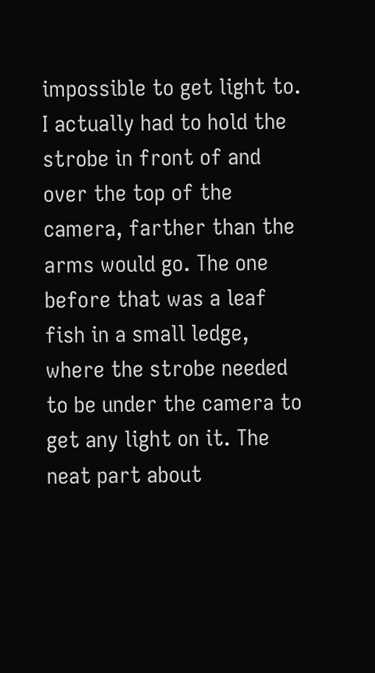impossible to get light to. I actually had to hold the strobe in front of and over the top of the camera, farther than the arms would go. The one before that was a leaf fish in a small ledge, where the strobe needed to be under the camera to get any light on it. The neat part about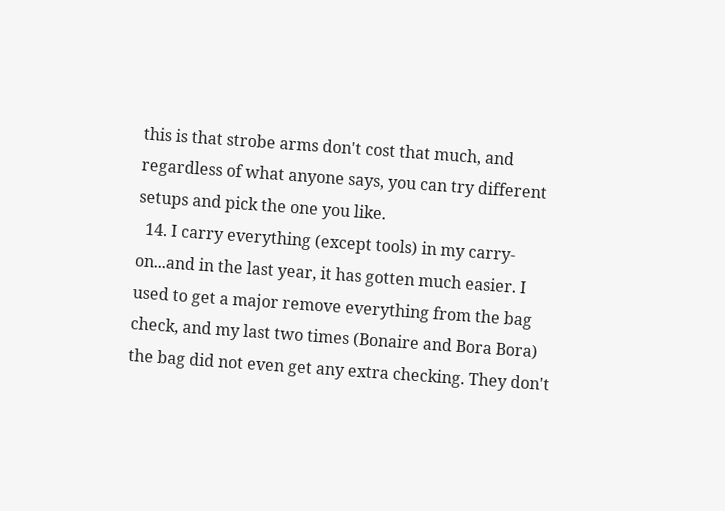this is that strobe arms don't cost that much, and regardless of what anyone says, you can try different setups and pick the one you like.
  14. I carry everything (except tools) in my carry-on...and in the last year, it has gotten much easier. I used to get a major remove everything from the bag check, and my last two times (Bonaire and Bora Bora) the bag did not even get any extra checking. They don't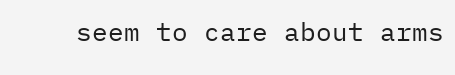seem to care about arms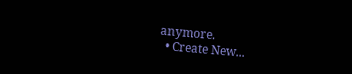anymore.
  • Create New...